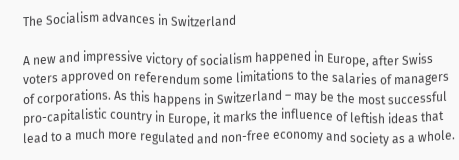The Socialism advances in Switzerland

A new and impressive victory of socialism happened in Europe, after Swiss voters approved on referendum some limitations to the salaries of managers of corporations. As this happens in Switzerland – may be the most successful pro-capitalistic country in Europe, it marks the influence of leftish ideas that lead to a much more regulated and non-free economy and society as a whole.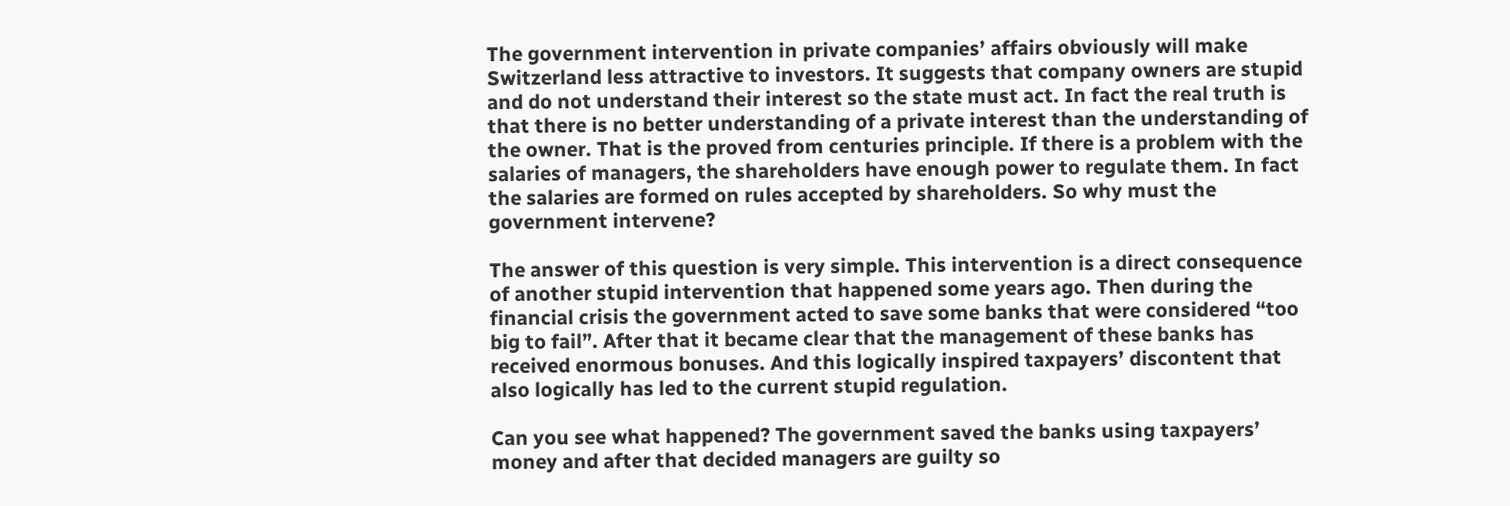The government intervention in private companies’ affairs obviously will make Switzerland less attractive to investors. It suggests that company owners are stupid and do not understand their interest so the state must act. In fact the real truth is that there is no better understanding of a private interest than the understanding of the owner. That is the proved from centuries principle. If there is a problem with the salaries of managers, the shareholders have enough power to regulate them. In fact the salaries are formed on rules accepted by shareholders. So why must the government intervene?

The answer of this question is very simple. This intervention is a direct consequence of another stupid intervention that happened some years ago. Then during the financial crisis the government acted to save some banks that were considered “too big to fail”. After that it became clear that the management of these banks has received enormous bonuses. And this logically inspired taxpayers’ discontent that also logically has led to the current stupid regulation.

Can you see what happened? The government saved the banks using taxpayers’ money and after that decided managers are guilty so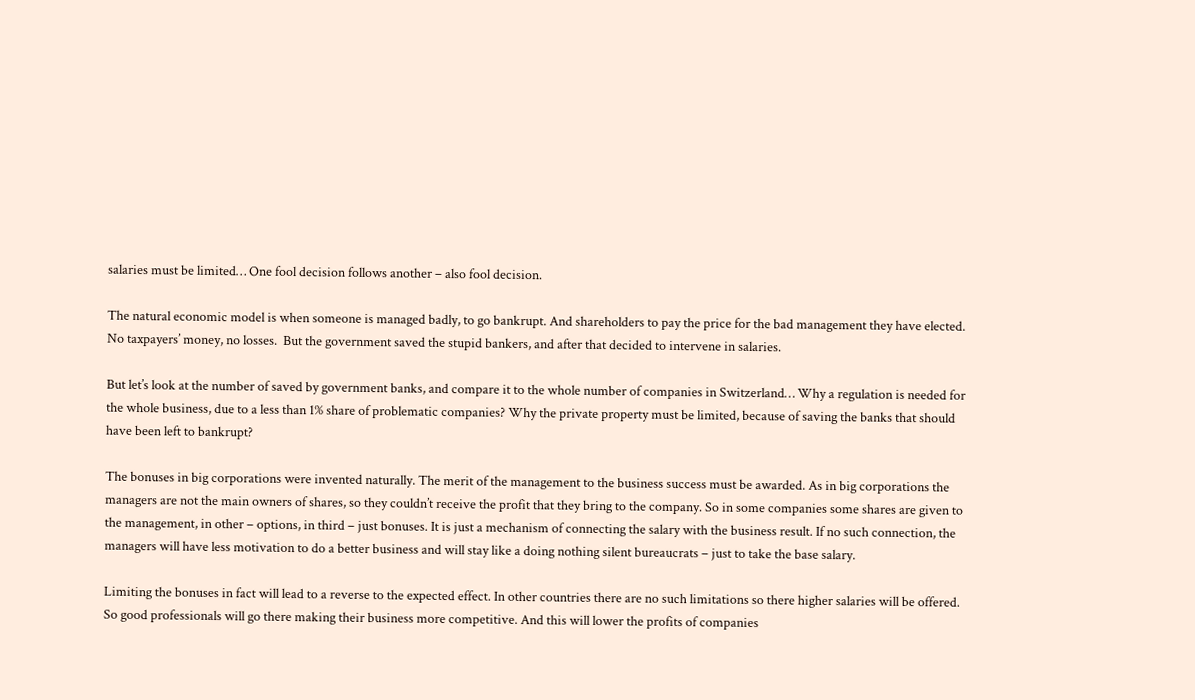salaries must be limited… One fool decision follows another – also fool decision.

The natural economic model is when someone is managed badly, to go bankrupt. And shareholders to pay the price for the bad management they have elected. No taxpayers’ money, no losses.  But the government saved the stupid bankers, and after that decided to intervene in salaries.

But let’s look at the number of saved by government banks, and compare it to the whole number of companies in Switzerland… Why a regulation is needed for the whole business, due to a less than 1% share of problematic companies? Why the private property must be limited, because of saving the banks that should have been left to bankrupt?

The bonuses in big corporations were invented naturally. The merit of the management to the business success must be awarded. As in big corporations the managers are not the main owners of shares, so they couldn’t receive the profit that they bring to the company. So in some companies some shares are given to the management, in other – options, in third – just bonuses. It is just a mechanism of connecting the salary with the business result. If no such connection, the managers will have less motivation to do a better business and will stay like a doing nothing silent bureaucrats – just to take the base salary.

Limiting the bonuses in fact will lead to a reverse to the expected effect. In other countries there are no such limitations so there higher salaries will be offered. So good professionals will go there making their business more competitive. And this will lower the profits of companies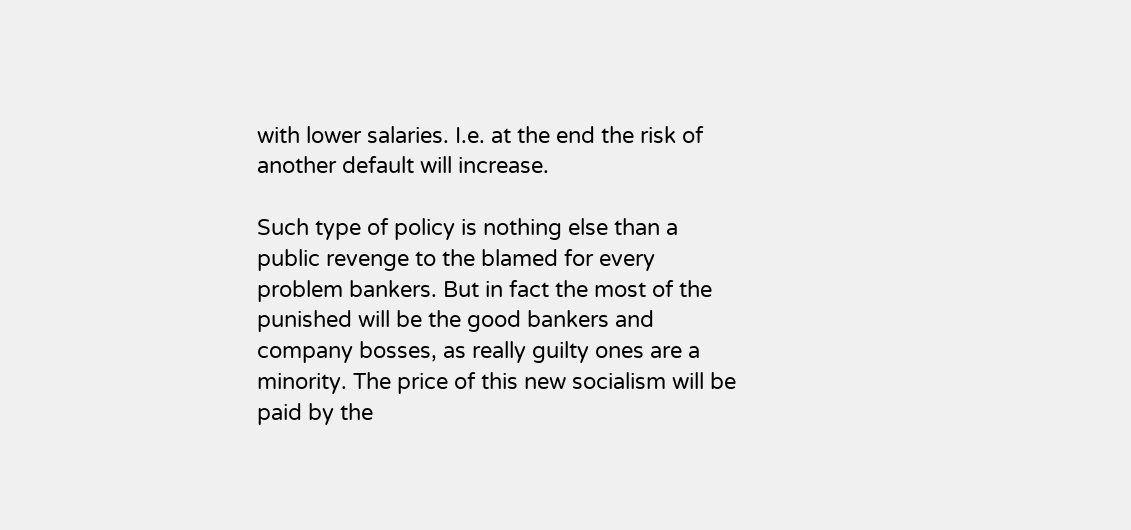with lower salaries. I.e. at the end the risk of another default will increase.

Such type of policy is nothing else than a public revenge to the blamed for every problem bankers. But in fact the most of the punished will be the good bankers and company bosses, as really guilty ones are a minority. The price of this new socialism will be paid by the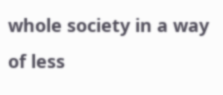whole society in a way of less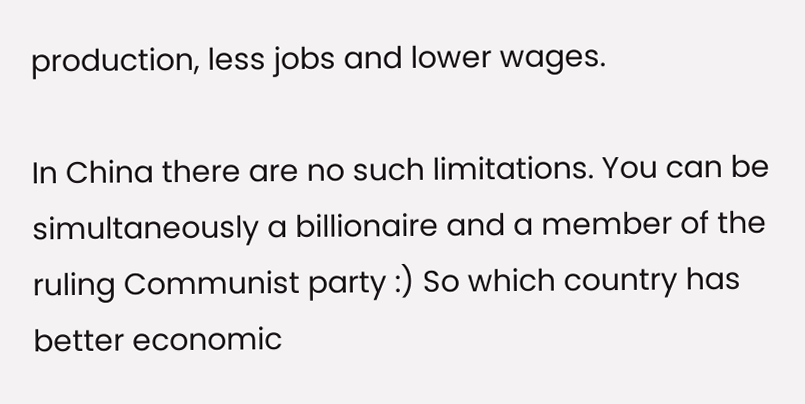production, less jobs and lower wages.

In China there are no such limitations. You can be simultaneously a billionaire and a member of the ruling Communist party :) So which country has better economic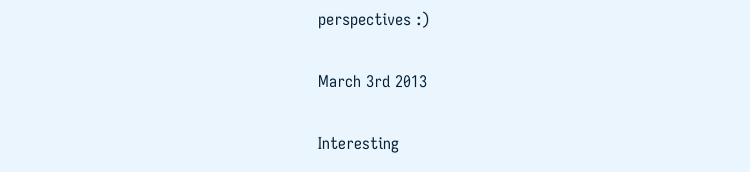perspectives :)

March 3rd 2013

Interesting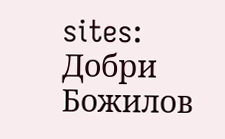sites: Добри Божилов